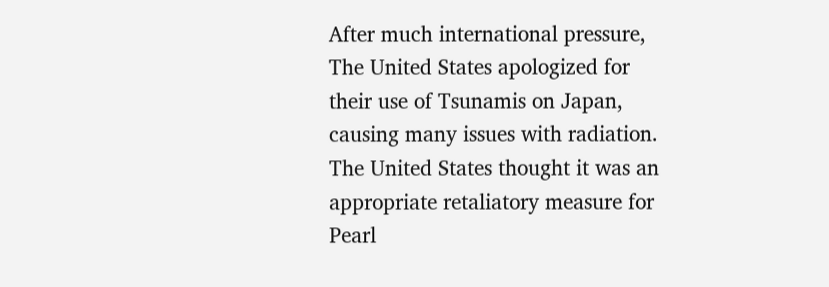After much international pressure, The United States apologized for their use of Tsunamis on Japan, causing many issues with radiation. The United States thought it was an appropriate retaliatory measure for Pearl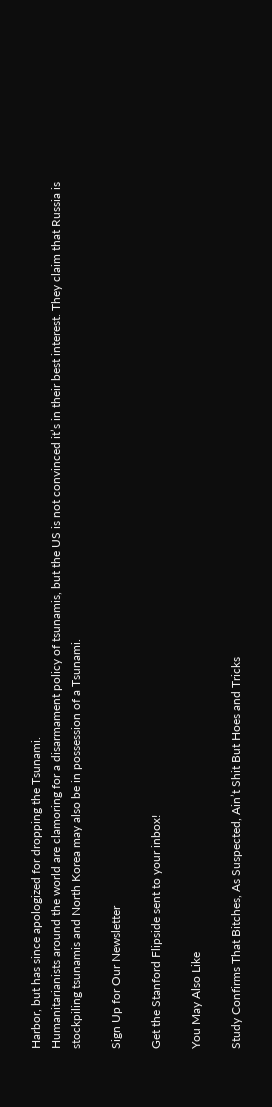Harbor, but has since apologized for dropping the Tsunami.
Humanitarianists around the world are clamoring for a disarmament policy of tsunamis, but the US is not convinced it’s in their best interest. They claim that Russia is stockpiling tsunamis and North Korea may also be in possession of a Tsunami.

Sign Up for Our Newsletter

Get the Stanford Flipside sent to your inbox!

You May Also Like

Study Confirms That Bitches, As Suspected, Ain’t Shit But Hoes and Tricks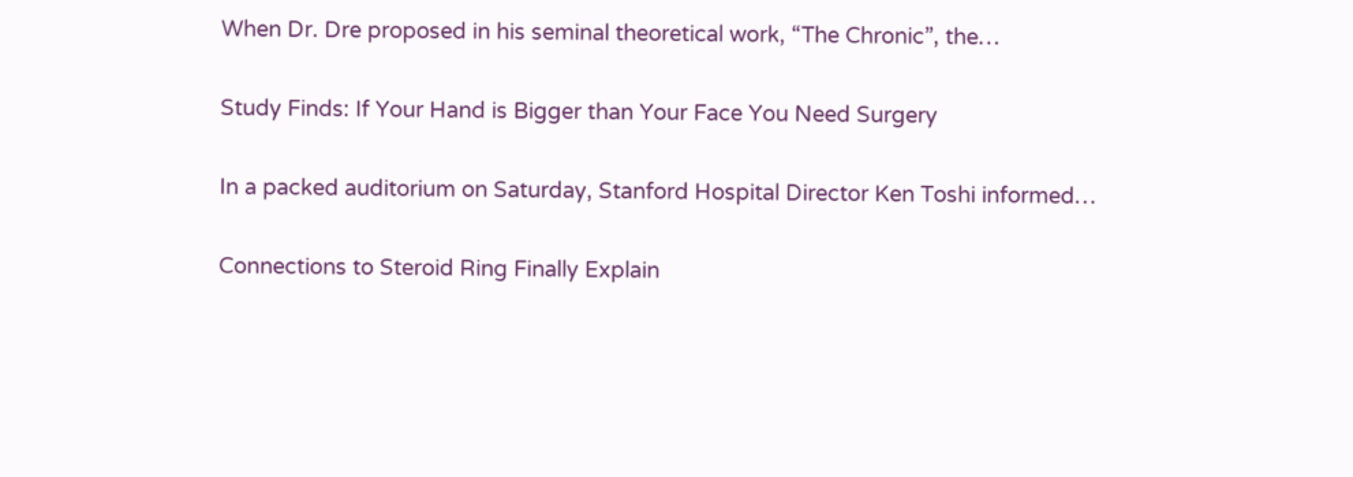When Dr. Dre proposed in his seminal theoretical work, “The Chronic”, the…

Study Finds: If Your Hand is Bigger than Your Face You Need Surgery

In a packed auditorium on Saturday, Stanford Hospital Director Ken Toshi informed…

Connections to Steroid Ring Finally Explain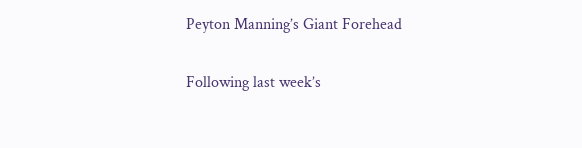Peyton Manning’s Giant Forehead

Following last week’s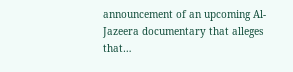announcement of an upcoming Al-Jazeera documentary that alleges that…